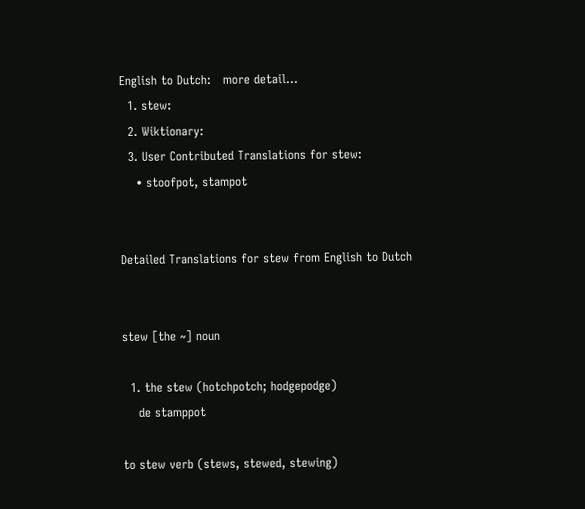English to Dutch:   more detail...
  1. stew:
  2. Wiktionary:
  3. User Contributed Translations for stew:
    • stoofpot, stampot


Detailed Translations for stew from English to Dutch


stew [the ~] noun

  1. the stew (hotchpotch; hodgepodge)
    de stamppot

to stew verb (stews, stewed, stewing)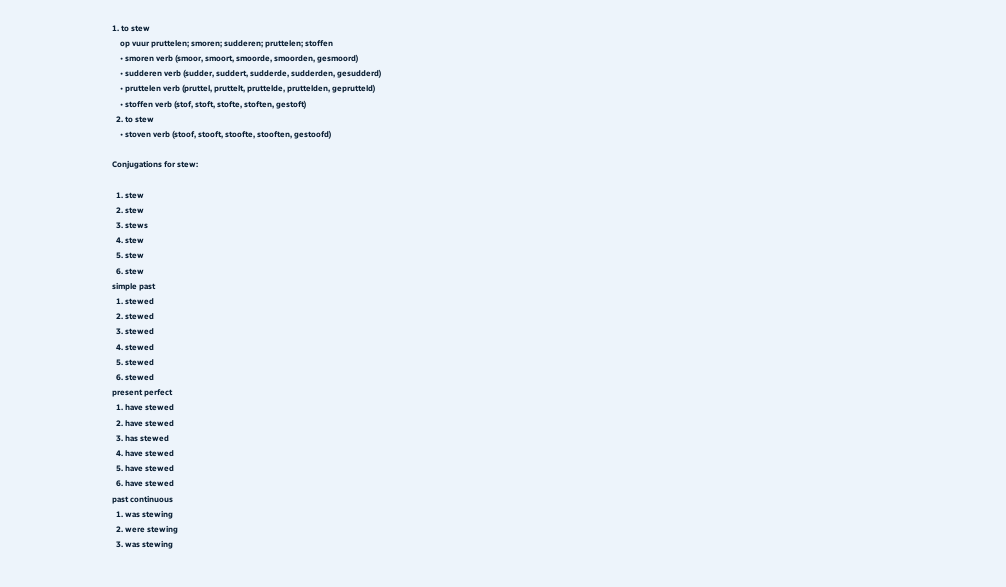1. to stew
    op vuur pruttelen; smoren; sudderen; pruttelen; stoffen
    • smoren verb (smoor, smoort, smoorde, smoorden, gesmoord)
    • sudderen verb (sudder, suddert, sudderde, sudderden, gesudderd)
    • pruttelen verb (pruttel, pruttelt, pruttelde, pruttelden, geprutteld)
    • stoffen verb (stof, stoft, stofte, stoften, gestoft)
  2. to stew
    • stoven verb (stoof, stooft, stoofte, stooften, gestoofd)

Conjugations for stew:

  1. stew
  2. stew
  3. stews
  4. stew
  5. stew
  6. stew
simple past
  1. stewed
  2. stewed
  3. stewed
  4. stewed
  5. stewed
  6. stewed
present perfect
  1. have stewed
  2. have stewed
  3. has stewed
  4. have stewed
  5. have stewed
  6. have stewed
past continuous
  1. was stewing
  2. were stewing
  3. was stewing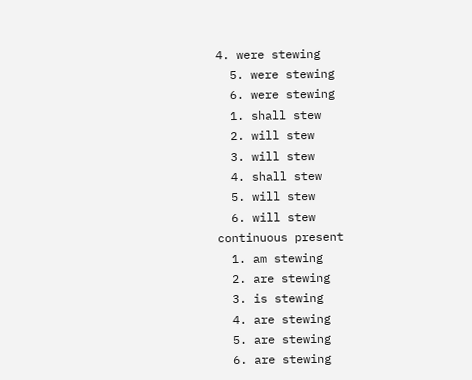4. were stewing
  5. were stewing
  6. were stewing
  1. shall stew
  2. will stew
  3. will stew
  4. shall stew
  5. will stew
  6. will stew
continuous present
  1. am stewing
  2. are stewing
  3. is stewing
  4. are stewing
  5. are stewing
  6. are stewing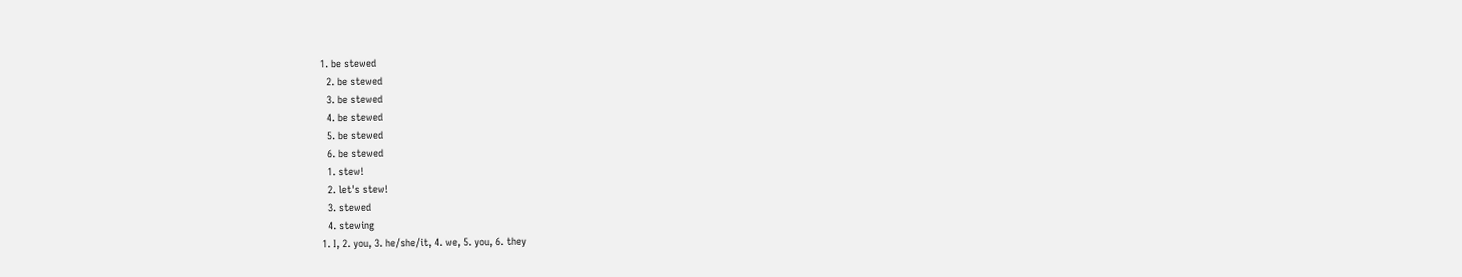1. be stewed
  2. be stewed
  3. be stewed
  4. be stewed
  5. be stewed
  6. be stewed
  1. stew!
  2. let's stew!
  3. stewed
  4. stewing
1. I, 2. you, 3. he/she/it, 4. we, 5. you, 6. they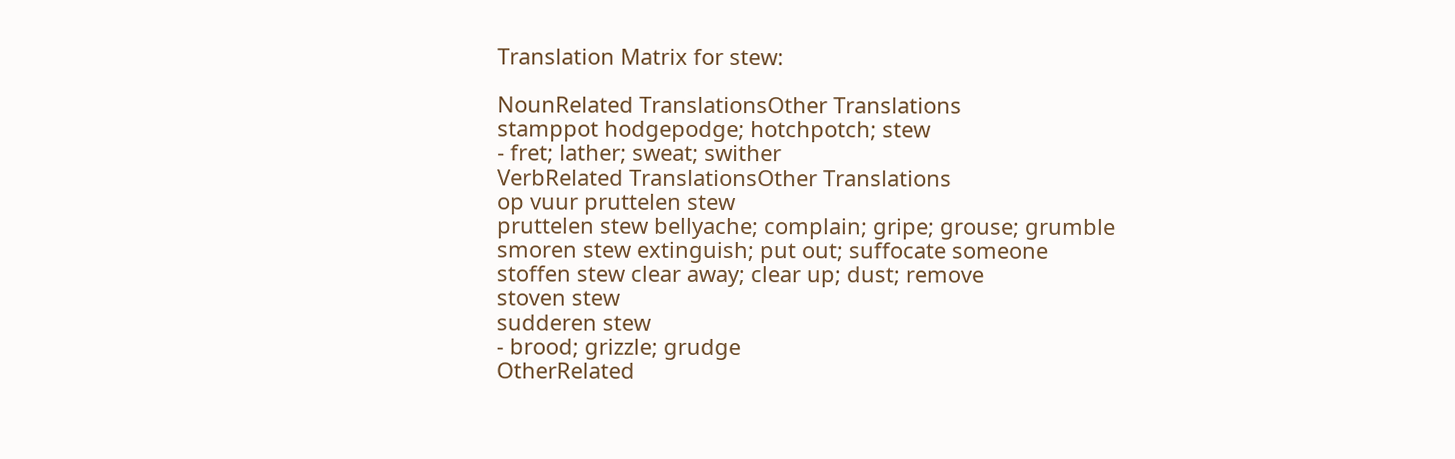Translation Matrix for stew:

NounRelated TranslationsOther Translations
stamppot hodgepodge; hotchpotch; stew
- fret; lather; sweat; swither
VerbRelated TranslationsOther Translations
op vuur pruttelen stew
pruttelen stew bellyache; complain; gripe; grouse; grumble
smoren stew extinguish; put out; suffocate someone
stoffen stew clear away; clear up; dust; remove
stoven stew
sudderen stew
- brood; grizzle; grudge
OtherRelated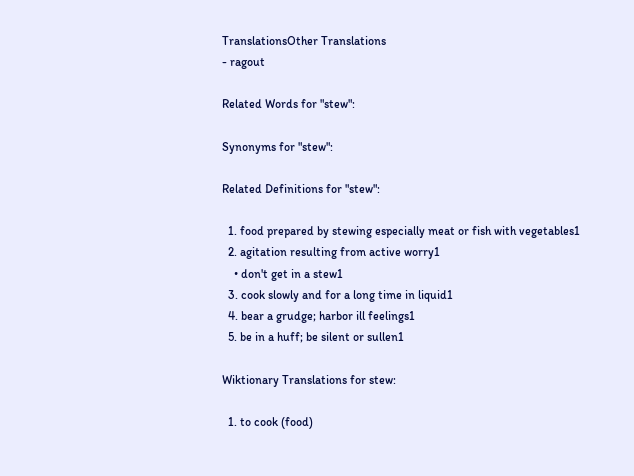TranslationsOther Translations
- ragout

Related Words for "stew":

Synonyms for "stew":

Related Definitions for "stew":

  1. food prepared by stewing especially meat or fish with vegetables1
  2. agitation resulting from active worry1
    • don't get in a stew1
  3. cook slowly and for a long time in liquid1
  4. bear a grudge; harbor ill feelings1
  5. be in a huff; be silent or sullen1

Wiktionary Translations for stew:

  1. to cook (food)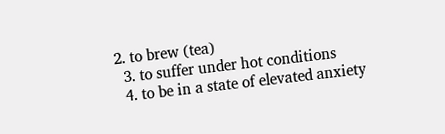2. to brew (tea)
  3. to suffer under hot conditions
  4. to be in a state of elevated anxiety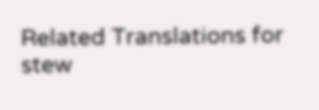Related Translations for stew